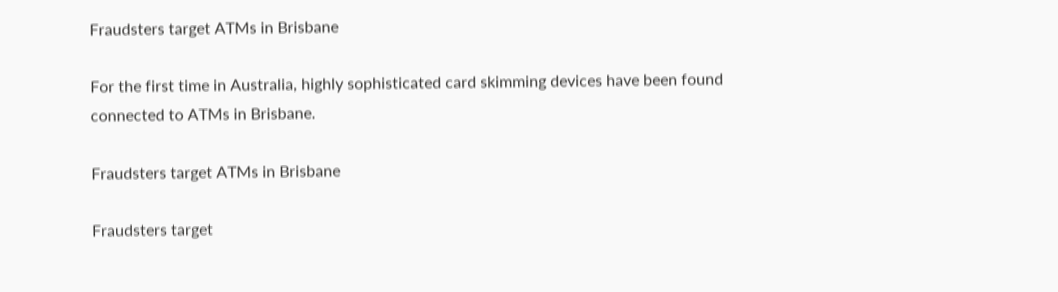Fraudsters target ATMs in Brisbane

For the first time in Australia, highly sophisticated card skimming devices have been found connected to ATMs in Brisbane.

Fraudsters target ATMs in Brisbane

Fraudsters target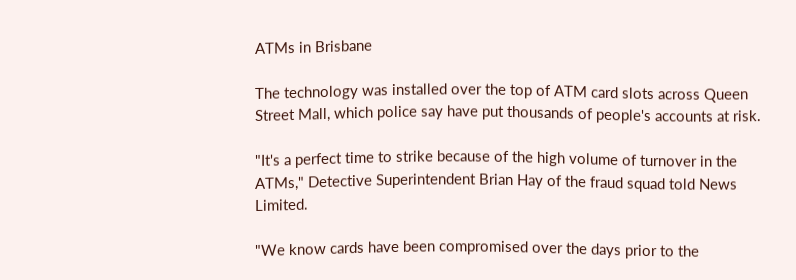ATMs in Brisbane

The technology was installed over the top of ATM card slots across Queen Street Mall, which police say have put thousands of people's accounts at risk.

"It's a perfect time to strike because of the high volume of turnover in the ATMs," Detective Superintendent Brian Hay of the fraud squad told News Limited.

"We know cards have been compromised over the days prior to the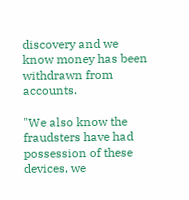discovery and we know money has been withdrawn from accounts.

"We also know the fraudsters have had possession of these devices, we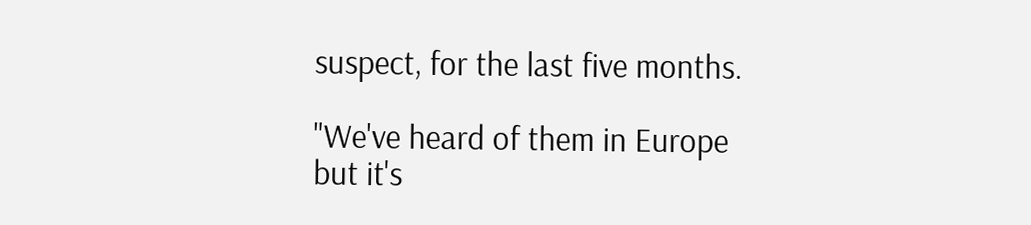suspect, for the last five months.

"We've heard of them in Europe but it's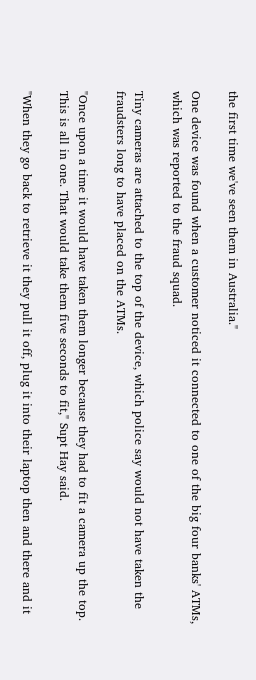the first time we've seen them in Australia."

One device was found when a customer noticed it connected to one of the big four banks' ATMs, which was reported to the fraud squad.

Tiny cameras are attached to the top of the device, which police say would not have taken the fraudsters long to have placed on the ATMs.

"Once upon a time it would have taken them longer because they had to fit a camera up the top. This is all in one. That would take them five seconds to fit," Supt Hay said.

"When they go back to retrieve it they pull it off, plug it into their laptop then and there and it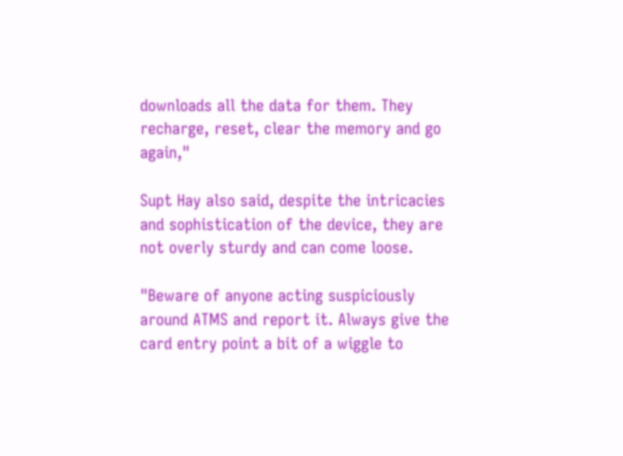downloads all the data for them. They recharge, reset, clear the memory and go again,"

Supt Hay also said, despite the intricacies and sophistication of the device, they are not overly sturdy and can come loose.

"Beware of anyone acting suspiciously around ATMS and report it. Always give the card entry point a bit of a wiggle to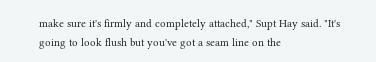make sure it's firmly and completely attached," Supt Hay said. "It's going to look flush but you've got a seam line on the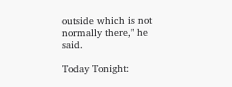outside which is not normally there," he said.

Today Tonight: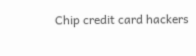Chip credit card hackers